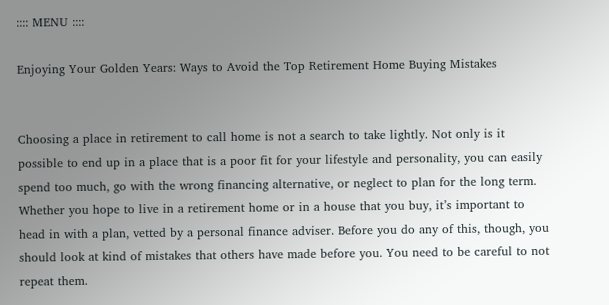:::: MENU ::::

Enjoying Your Golden Years: Ways to Avoid the Top Retirement Home Buying Mistakes


Choosing a place in retirement to call home is not a search to take lightly. Not only is it possible to end up in a place that is a poor fit for your lifestyle and personality, you can easily spend too much, go with the wrong financing alternative, or neglect to plan for the long term. Whether you hope to live in a retirement home or in a house that you buy, it’s important to head in with a plan, vetted by a personal finance adviser. Before you do any of this, though, you should look at kind of mistakes that others have made before you. You need to be careful to not repeat them.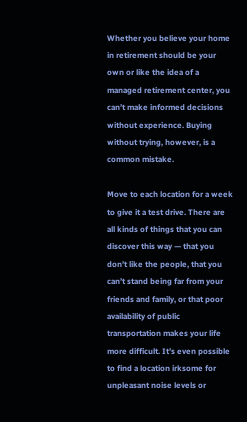Whether you believe your home in retirement should be your own or like the idea of a managed retirement center, you can’t make informed decisions without experience. Buying without trying, however, is a common mistake.

Move to each location for a week to give it a test drive. There are all kinds of things that you can discover this way — that you don’t like the people, that you can’t stand being far from your friends and family, or that poor availability of public transportation makes your life more difficult. It’s even possible to find a location irksome for unpleasant noise levels or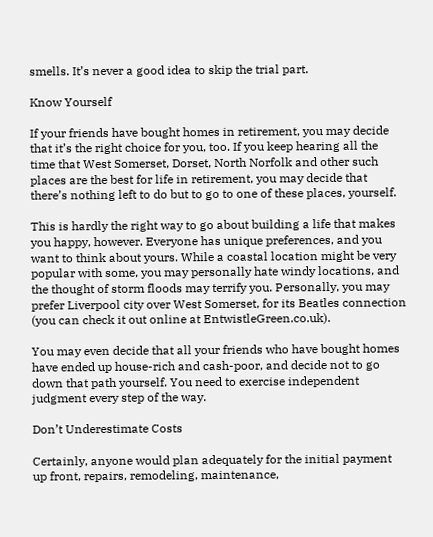smells. It’s never a good idea to skip the trial part.

Know Yourself

If your friends have bought homes in retirement, you may decide that it’s the right choice for you, too. If you keep hearing all the time that West Somerset, Dorset, North Norfolk and other such places are the best for life in retirement, you may decide that there’s nothing left to do but to go to one of these places, yourself.

This is hardly the right way to go about building a life that makes you happy, however. Everyone has unique preferences, and you want to think about yours. While a coastal location might be very popular with some, you may personally hate windy locations, and the thought of storm floods may terrify you. Personally, you may prefer Liverpool city over West Somerset, for its Beatles connection (you can check it out online at EntwistleGreen.co.uk).

You may even decide that all your friends who have bought homes have ended up house-rich and cash-poor, and decide not to go down that path yourself. You need to exercise independent judgment every step of the way.

Don’t Underestimate Costs

Certainly, anyone would plan adequately for the initial payment up front, repairs, remodeling, maintenance,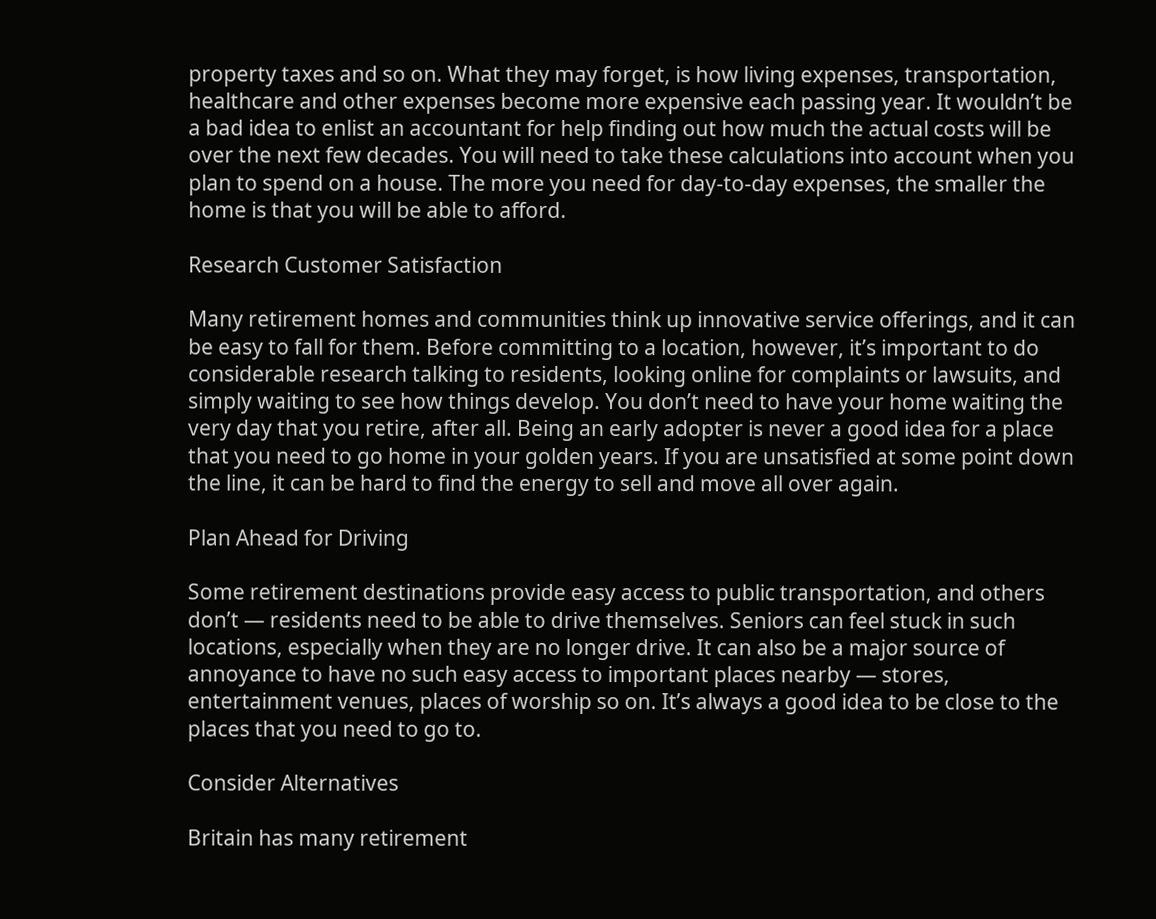property taxes and so on. What they may forget, is how living expenses, transportation, healthcare and other expenses become more expensive each passing year. It wouldn’t be a bad idea to enlist an accountant for help finding out how much the actual costs will be over the next few decades. You will need to take these calculations into account when you plan to spend on a house. The more you need for day-to-day expenses, the smaller the home is that you will be able to afford.

Research Customer Satisfaction

Many retirement homes and communities think up innovative service offerings, and it can be easy to fall for them. Before committing to a location, however, it’s important to do considerable research talking to residents, looking online for complaints or lawsuits, and simply waiting to see how things develop. You don’t need to have your home waiting the very day that you retire, after all. Being an early adopter is never a good idea for a place that you need to go home in your golden years. If you are unsatisfied at some point down the line, it can be hard to find the energy to sell and move all over again.

Plan Ahead for Driving

Some retirement destinations provide easy access to public transportation, and others don’t — residents need to be able to drive themselves. Seniors can feel stuck in such locations, especially when they are no longer drive. It can also be a major source of annoyance to have no such easy access to important places nearby — stores, entertainment venues, places of worship so on. It’s always a good idea to be close to the places that you need to go to.

Consider Alternatives

Britain has many retirement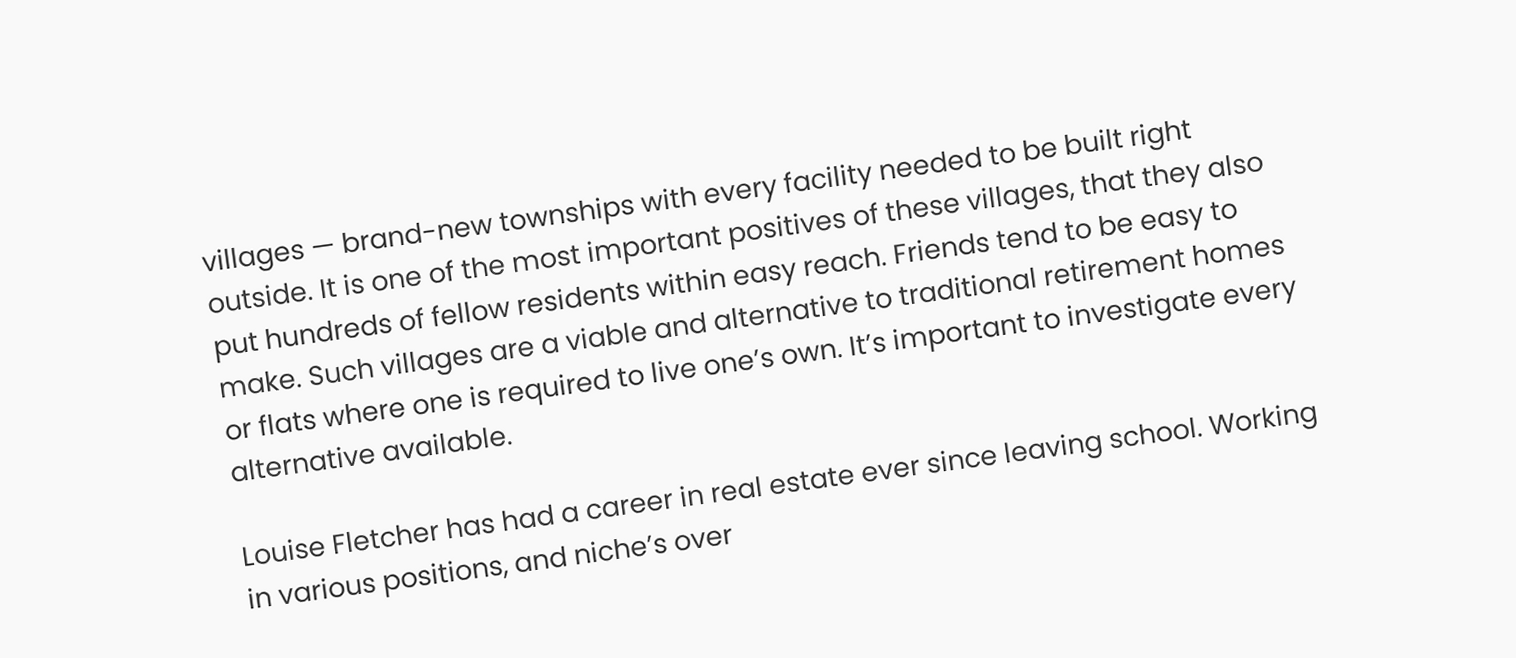villages — brand-new townships with every facility needed to be built right outside. It is one of the most important positives of these villages, that they also put hundreds of fellow residents within easy reach. Friends tend to be easy to make. Such villages are a viable and alternative to traditional retirement homes or flats where one is required to live one’s own. It’s important to investigate every alternative available.

Louise Fletcher has had a career in real estate ever since leaving school. Working in various positions, and niche’s over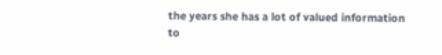the years she has a lot of valued information to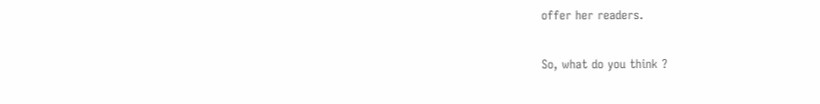offer her readers.

So, what do you think ?